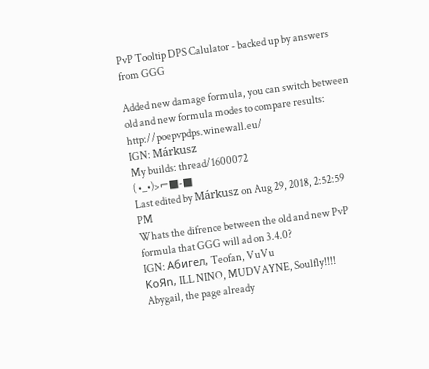PvP Tooltip DPS Calulator - backed up by answers from GGG

Added new damage formula, you can switch between old and new formula modes to compare results: http://poepvpdps.winewall.eu/
IGN: Márkusz
My builds: thread/1600072
( •_•)>⌐■-■
Last edited by Márkusz on Aug 29, 2018, 2:52:59 PM
Whats the difrence between the old and new PvP formula that GGG will ad on 3.4.0?
IGN: Абигел, Teofan, VuVu
KoЯn, ILL NINO, MUDVAYNE, Soulfly!!!!
Abygail, the page already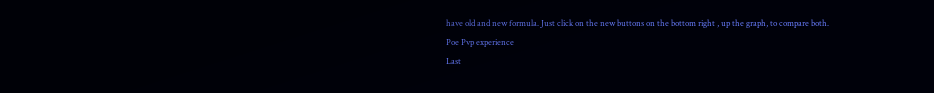have old and new formula. Just click on the new buttons on the bottom right , up the graph, to compare both.
Poe Pvp experience
Last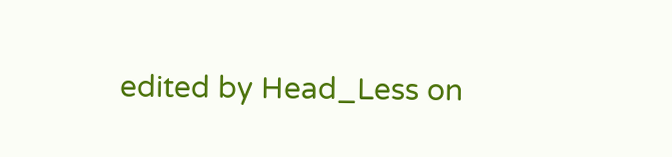edited by Head_Less on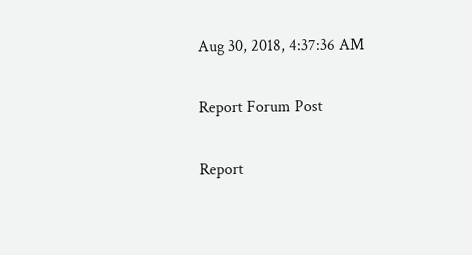Aug 30, 2018, 4:37:36 AM

Report Forum Post

Report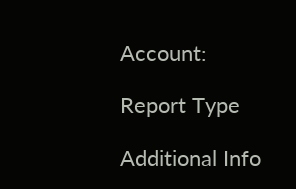Account:

Report Type

Additional Info